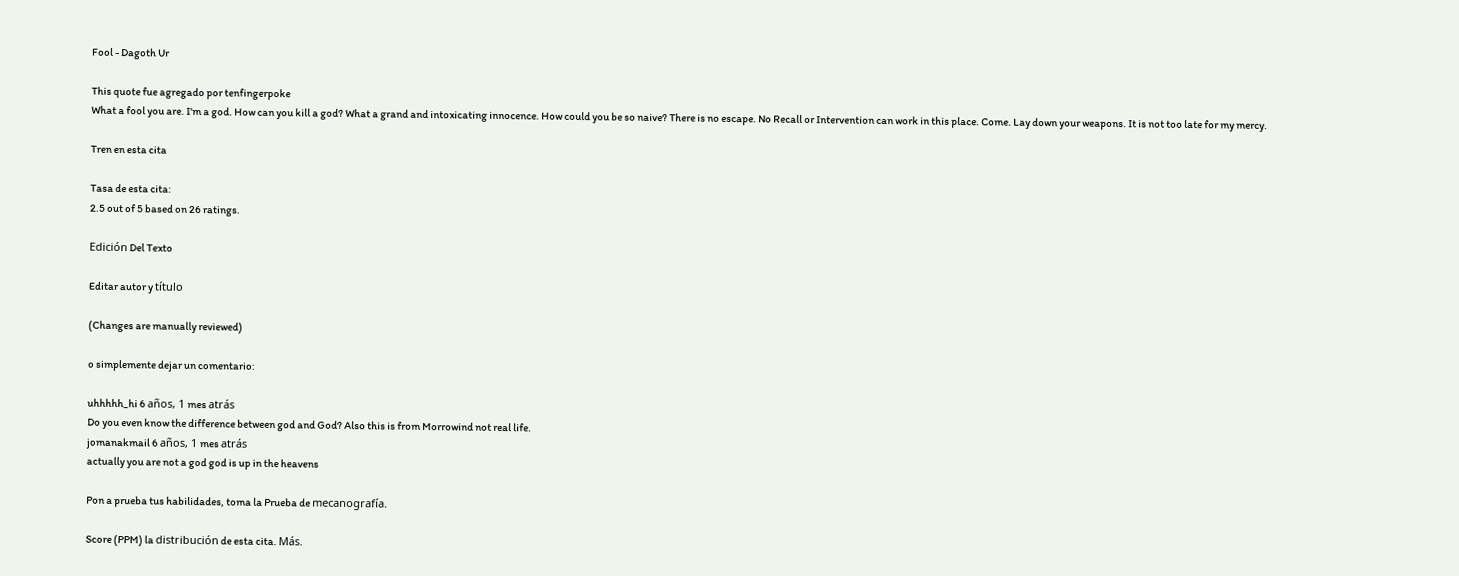Fool - Dagoth Ur

This quote fue agregado por tenfingerpoke
What a fool you are. I'm a god. How can you kill a god? What a grand and intoxicating innocence. How could you be so naive? There is no escape. No Recall or Intervention can work in this place. Come. Lay down your weapons. It is not too late for my mercy.

Tren en esta cita

Tasa de esta cita:
2.5 out of 5 based on 26 ratings.

Edición Del Texto

Editar autor y título

(Changes are manually reviewed)

o simplemente dejar un comentario:

uhhhhh_hi 6 años, 1 mes atrás
Do you even know the difference between god and God? Also this is from Morrowind not real life.
jomanakmail 6 años, 1 mes atrás
actually you are not a god god is up in the heavens

Pon a prueba tus habilidades, toma la Prueba de mecanografía.

Score (PPM) la distribución de esta cita. Más.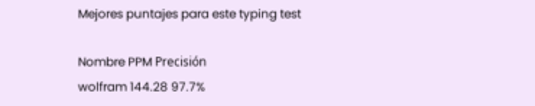Mejores puntajes para este typing test

Nombre PPM Precisión
wolfram 144.28 97.7%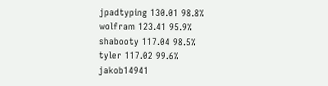jpadtyping 130.01 98.8%
wolfram 123.41 95.9%
shabooty 117.04 98.5%
tyler 117.02 99.6%
jakob14941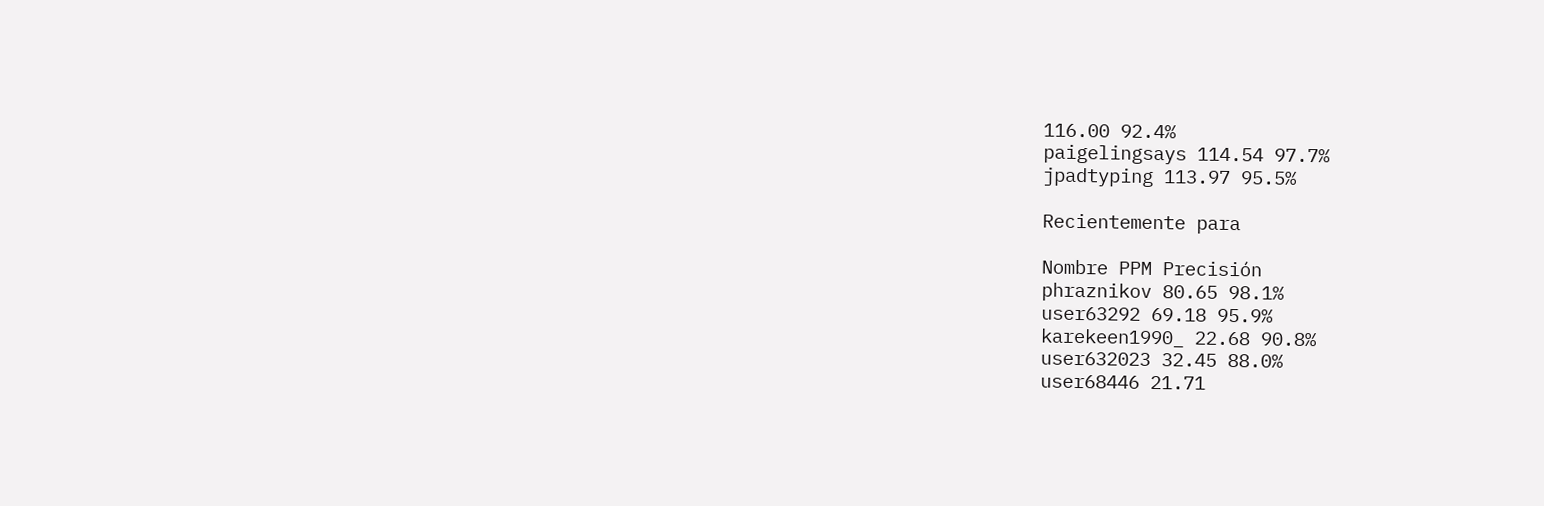116.00 92.4%
paigelingsays 114.54 97.7%
jpadtyping 113.97 95.5%

Recientemente para

Nombre PPM Precisión
phraznikov 80.65 98.1%
user63292 69.18 95.9%
karekeen1990_ 22.68 90.8%
user632023 32.45 88.0%
user68446 21.71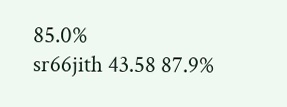85.0%
sr66jith 43.58 87.9%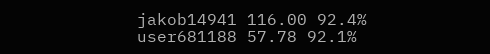jakob14941 116.00 92.4%
user681188 57.78 92.1%